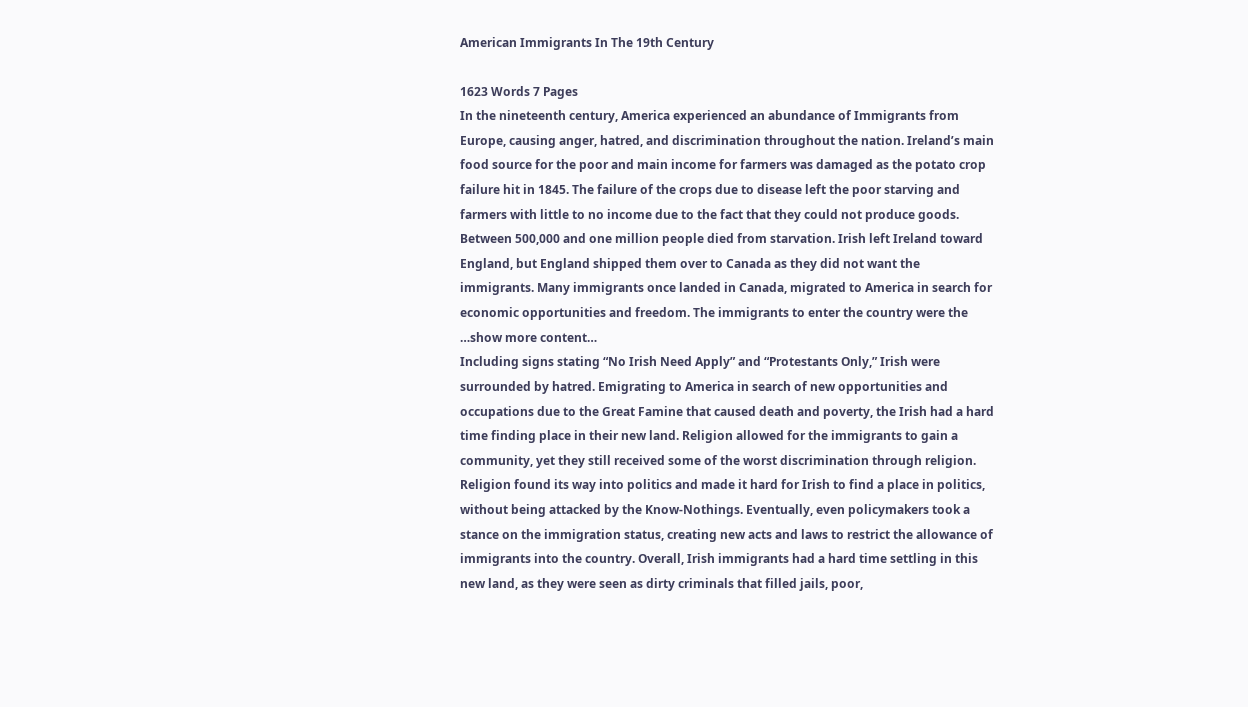American Immigrants In The 19th Century

1623 Words 7 Pages
In the nineteenth century, America experienced an abundance of Immigrants from Europe, causing anger, hatred, and discrimination throughout the nation. Ireland’s main food source for the poor and main income for farmers was damaged as the potato crop failure hit in 1845. The failure of the crops due to disease left the poor starving and farmers with little to no income due to the fact that they could not produce goods. Between 500,000 and one million people died from starvation. Irish left Ireland toward England, but England shipped them over to Canada as they did not want the immigrants. Many immigrants once landed in Canada, migrated to America in search for economic opportunities and freedom. The immigrants to enter the country were the …show more content…
Including signs stating “No Irish Need Apply” and “Protestants Only,” Irish were surrounded by hatred. Emigrating to America in search of new opportunities and occupations due to the Great Famine that caused death and poverty, the Irish had a hard time finding place in their new land. Religion allowed for the immigrants to gain a community, yet they still received some of the worst discrimination through religion. Religion found its way into politics and made it hard for Irish to find a place in politics, without being attacked by the Know-Nothings. Eventually, even policymakers took a stance on the immigration status, creating new acts and laws to restrict the allowance of immigrants into the country. Overall, Irish immigrants had a hard time settling in this new land, as they were seen as dirty criminals that filled jails, poor,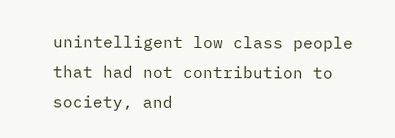unintelligent low class people that had not contribution to society, and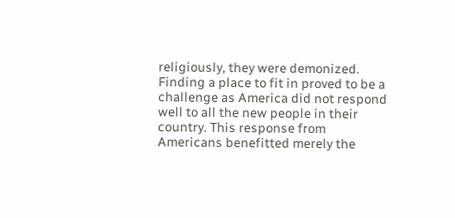religiously, they were demonized. Finding a place to fit in proved to be a challenge as America did not respond well to all the new people in their country. This response from Americans benefitted merely the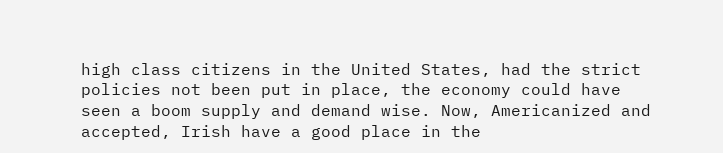high class citizens in the United States, had the strict policies not been put in place, the economy could have seen a boom supply and demand wise. Now, Americanized and accepted, Irish have a good place in the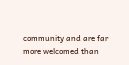community and are far more welcomed than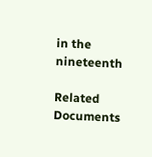in the nineteenth

Related Documents